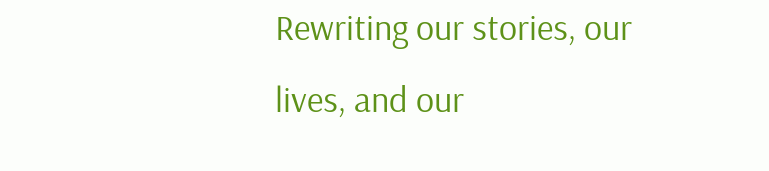Rewriting our stories, our lives, and our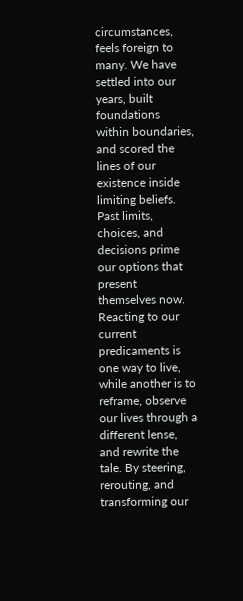circumstances, feels foreign to many. We have settled into our years, built foundations within boundaries, and scored the lines of our existence inside limiting beliefs. Past limits, choices, and decisions prime our options that present themselves now. Reacting to our current predicaments is one way to live, while another is to reframe, observe our lives through a different lense, and rewrite the tale. By steering, rerouting, and transforming our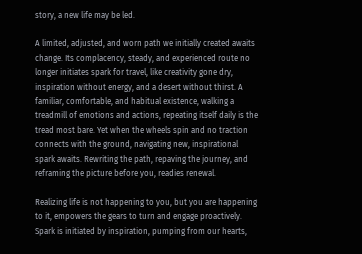story, a new life may be led.

A limited, adjusted, and worn path we initially created awaits change. Its complacency, steady, and experienced route no longer initiates spark for travel, like creativity gone dry, inspiration without energy, and a desert without thirst. A familiar, comfortable, and habitual existence, walking a treadmill of emotions and actions, repeating itself daily is the tread most bare. Yet when the wheels spin and no traction connects with the ground, navigating new, inspirational spark awaits. Rewriting the path, repaving the journey, and reframing the picture before you, readies renewal.

Realizing life is not happening to you, but you are happening to it, empowers the gears to turn and engage proactively. Spark is initiated by inspiration, pumping from our hearts,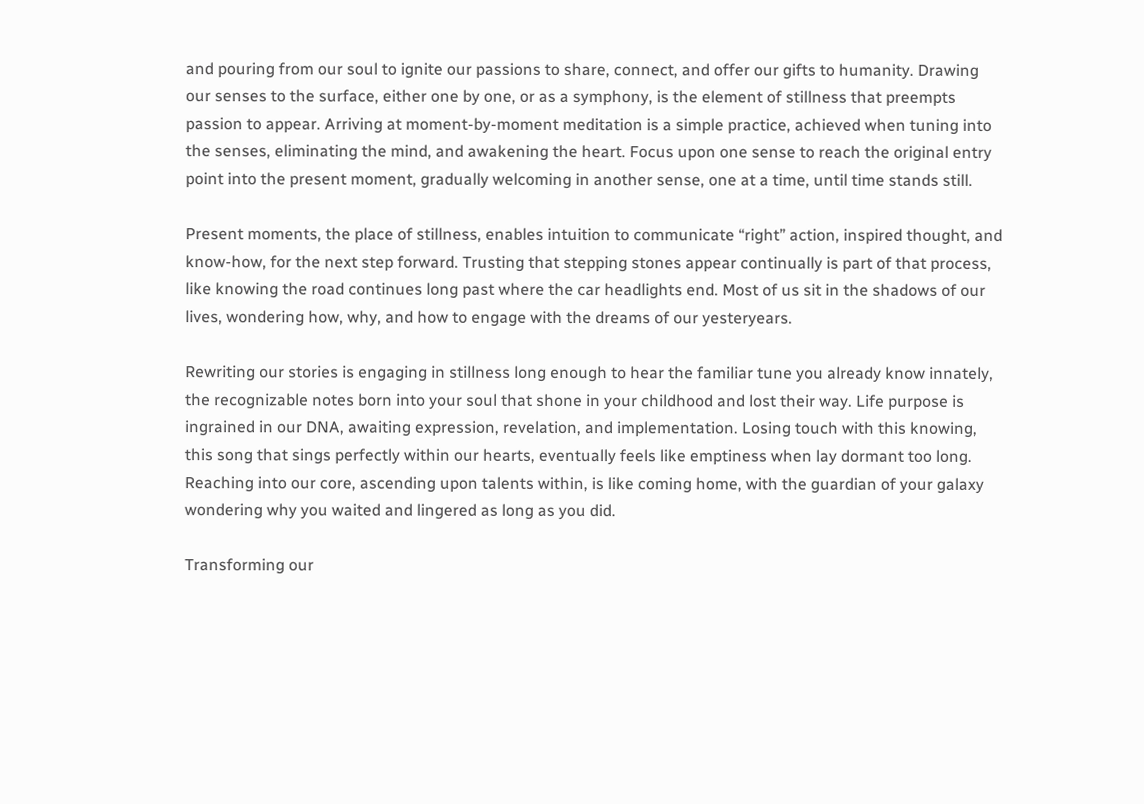and pouring from our soul to ignite our passions to share, connect, and offer our gifts to humanity. Drawing our senses to the surface, either one by one, or as a symphony, is the element of stillness that preempts passion to appear. Arriving at moment-by-moment meditation is a simple practice, achieved when tuning into the senses, eliminating the mind, and awakening the heart. Focus upon one sense to reach the original entry point into the present moment, gradually welcoming in another sense, one at a time, until time stands still.

Present moments, the place of stillness, enables intuition to communicate “right” action, inspired thought, and know-how, for the next step forward. Trusting that stepping stones appear continually is part of that process, like knowing the road continues long past where the car headlights end. Most of us sit in the shadows of our lives, wondering how, why, and how to engage with the dreams of our yesteryears.

Rewriting our stories is engaging in stillness long enough to hear the familiar tune you already know innately, the recognizable notes born into your soul that shone in your childhood and lost their way. Life purpose is ingrained in our DNA, awaiting expression, revelation, and implementation. Losing touch with this knowing, this song that sings perfectly within our hearts, eventually feels like emptiness when lay dormant too long. Reaching into our core, ascending upon talents within, is like coming home, with the guardian of your galaxy wondering why you waited and lingered as long as you did.

Transforming our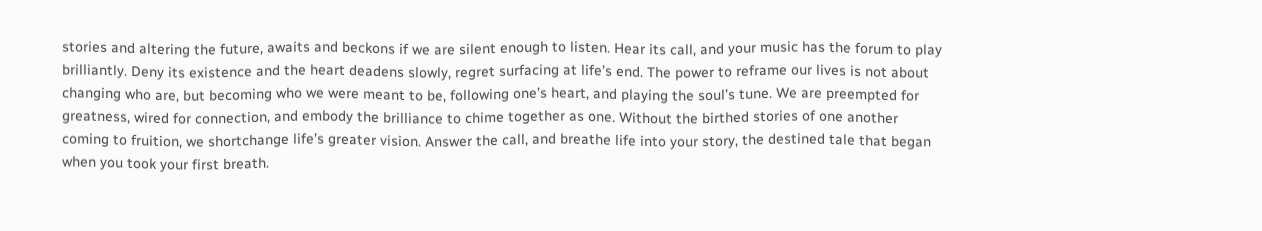stories and altering the future, awaits and beckons if we are silent enough to listen. Hear its call, and your music has the forum to play brilliantly. Deny its existence and the heart deadens slowly, regret surfacing at life’s end. The power to reframe our lives is not about changing who are, but becoming who we were meant to be, following one’s heart, and playing the soul’s tune. We are preempted for greatness, wired for connection, and embody the brilliance to chime together as one. Without the birthed stories of one another coming to fruition, we shortchange life’s greater vision. Answer the call, and breathe life into your story, the destined tale that began when you took your first breath.